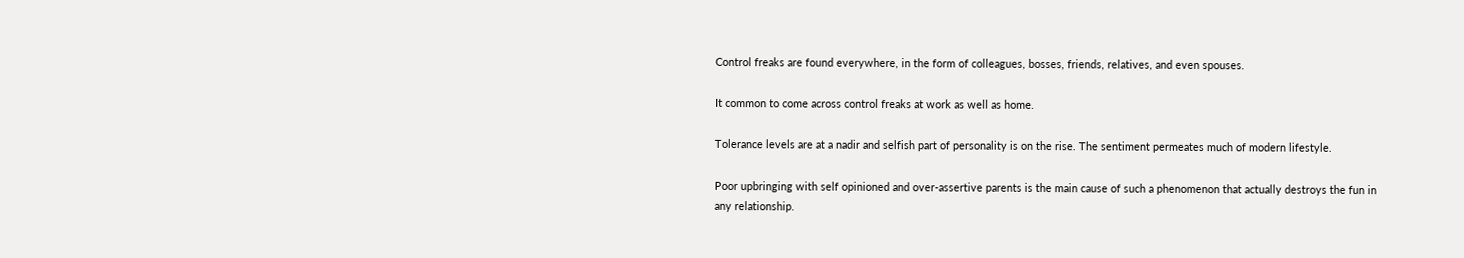Control freaks are found everywhere, in the form of colleagues, bosses, friends, relatives, and even spouses.

It common to come across control freaks at work as well as home.

Tolerance levels are at a nadir and selfish part of personality is on the rise. The sentiment permeates much of modern lifestyle.

Poor upbringing with self opinioned and over-assertive parents is the main cause of such a phenomenon that actually destroys the fun in any relationship.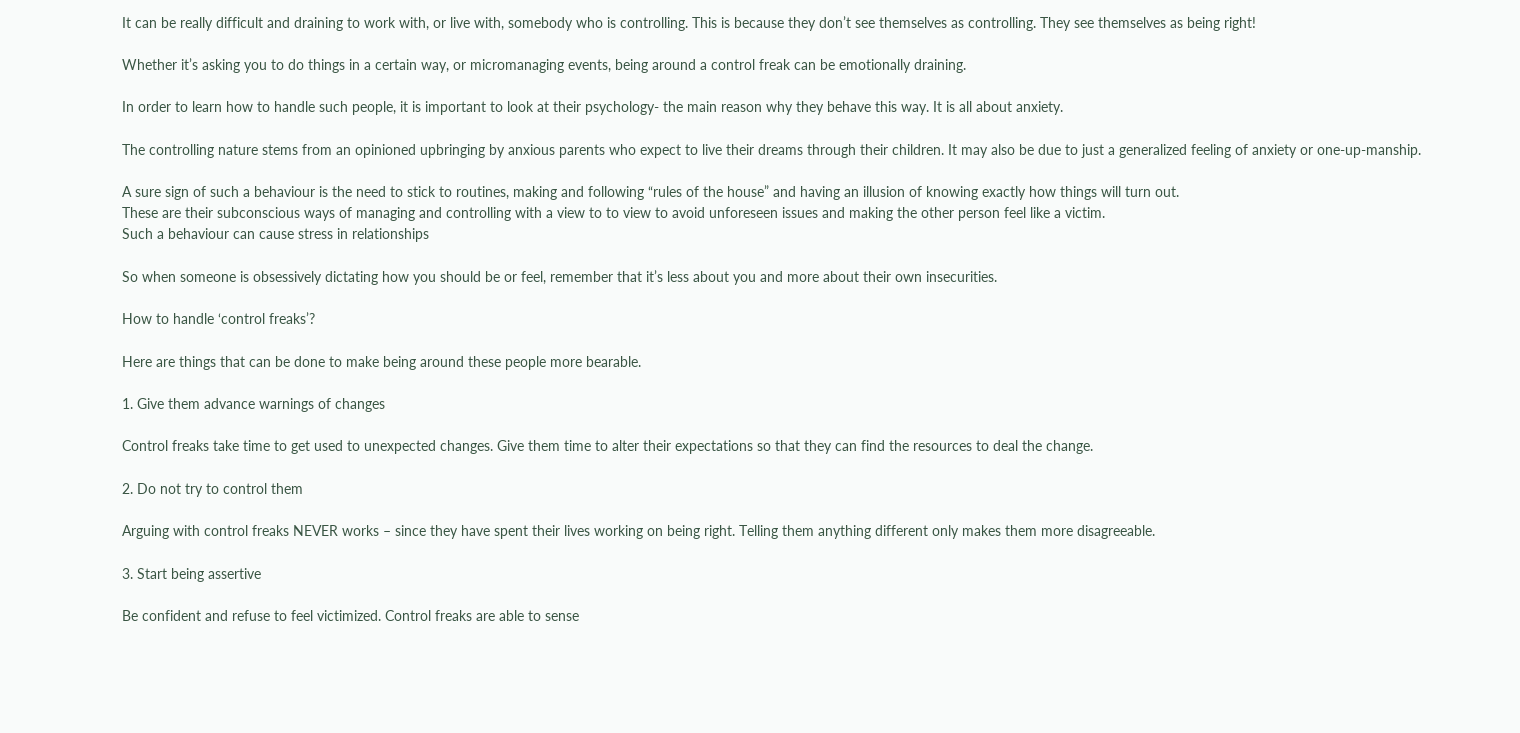It can be really difficult and draining to work with, or live with, somebody who is controlling. This is because they don’t see themselves as controlling. They see themselves as being right!

Whether it’s asking you to do things in a certain way, or micromanaging events, being around a control freak can be emotionally draining.

In order to learn how to handle such people, it is important to look at their psychology- the main reason why they behave this way. It is all about anxiety.

The controlling nature stems from an opinioned upbringing by anxious parents who expect to live their dreams through their children. It may also be due to just a generalized feeling of anxiety or one-up-manship.

A sure sign of such a behaviour is the need to stick to routines, making and following “rules of the house” and having an illusion of knowing exactly how things will turn out.
These are their subconscious ways of managing and controlling with a view to to view to avoid unforeseen issues and making the other person feel like a victim.
Such a behaviour can cause stress in relationships

So when someone is obsessively dictating how you should be or feel, remember that it’s less about you and more about their own insecurities.

How to handle ‘control freaks’?

Here are things that can be done to make being around these people more bearable.

1. Give them advance warnings of changes

Control freaks take time to get used to unexpected changes. Give them time to alter their expectations so that they can find the resources to deal the change.

2. Do not try to control them

Arguing with control freaks NEVER works – since they have spent their lives working on being right. Telling them anything different only makes them more disagreeable.

3. Start being assertive

Be confident and refuse to feel victimized. Control freaks are able to sense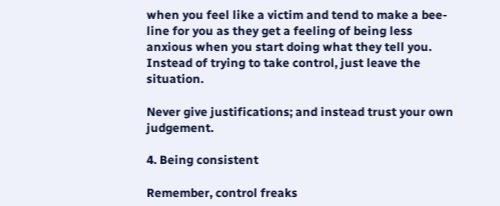when you feel like a victim and tend to make a bee-line for you as they get a feeling of being less anxious when you start doing what they tell you.
Instead of trying to take control, just leave the situation.

Never give justifications; and instead trust your own judgement.

4. Being consistent

Remember, control freaks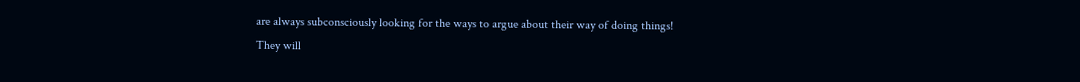are always subconsciously looking for the ways to argue about their way of doing things!
They will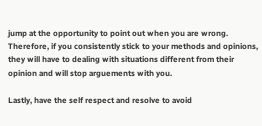jump at the opportunity to point out when you are wrong. Therefore, if you consistently stick to your methods and opinions, they will have to dealing with situations different from their opinion and will stop arguements with you.

Lastly, have the self respect and resolve to avoid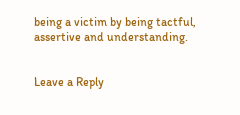being a victim by being tactful, assertive and understanding.


Leave a Reply